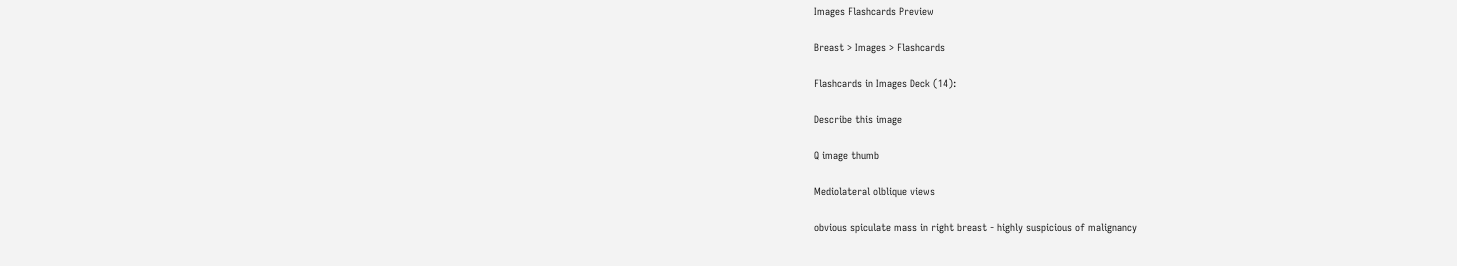Images Flashcards Preview

Breast > Images > Flashcards

Flashcards in Images Deck (14):

Describe this image

Q image thumb

Mediolateral olblique views

obvious spiculate mass in right breast - highly suspicious of malignancy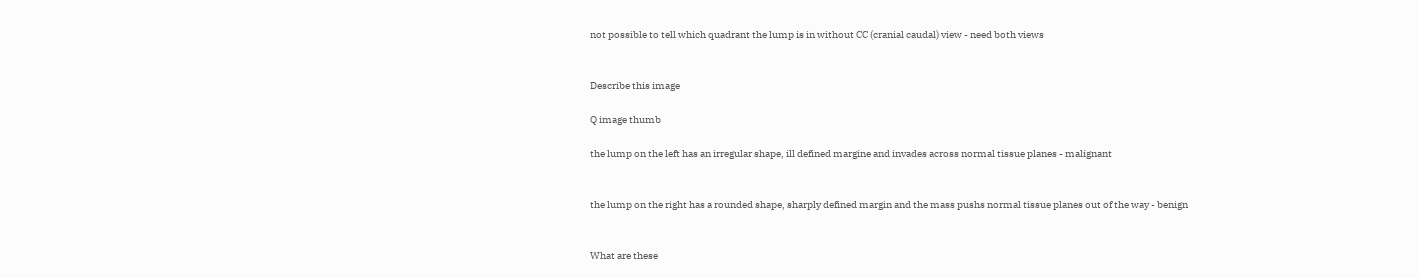not possible to tell which quadrant the lump is in without CC (cranial caudal) view - need both views


Describe this image

Q image thumb

the lump on the left has an irregular shape, ill defined margine and invades across normal tissue planes - malignant


the lump on the right has a rounded shape, sharply defined margin and the mass pushs normal tissue planes out of the way - benign


What are these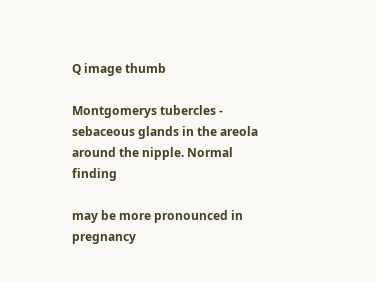Q image thumb

Montgomerys tubercles - sebaceous glands in the areola around the nipple. Normal finding

may be more pronounced in pregnancy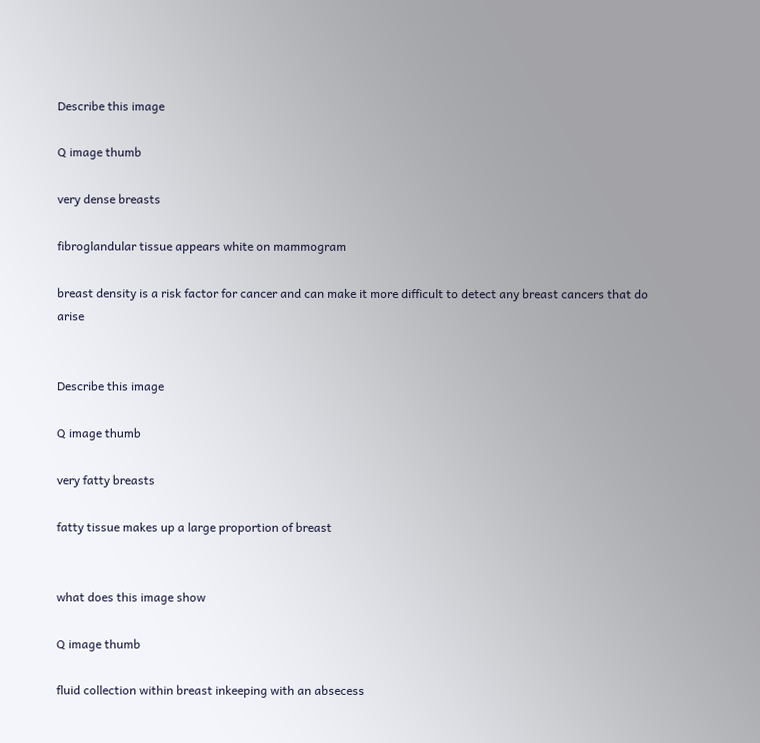Describe this image

Q image thumb

very dense breasts

fibroglandular tissue appears white on mammogram

breast density is a risk factor for cancer and can make it more difficult to detect any breast cancers that do arise


Describe this image

Q image thumb

very fatty breasts

fatty tissue makes up a large proportion of breast


what does this image show

Q image thumb

fluid collection within breast inkeeping with an absecess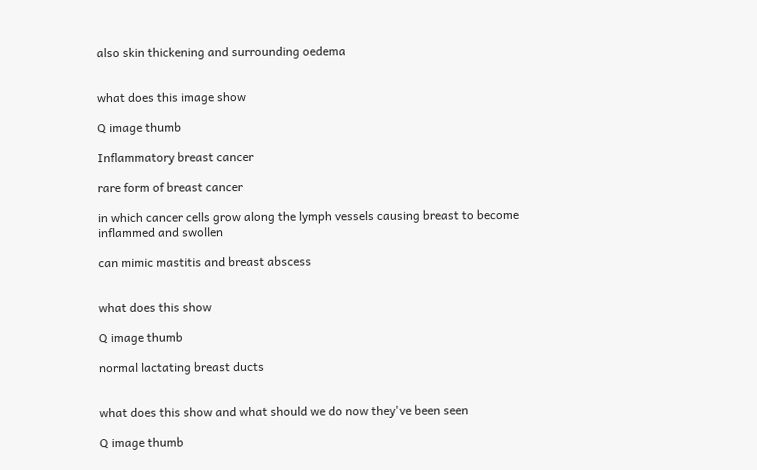also skin thickening and surrounding oedema


what does this image show

Q image thumb

Inflammatory breast cancer

rare form of breast cancer

in which cancer cells grow along the lymph vessels causing breast to become inflammed and swollen

can mimic mastitis and breast abscess


what does this show

Q image thumb

normal lactating breast ducts


what does this show and what should we do now they've been seen

Q image thumb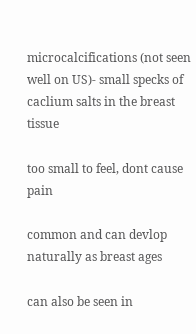microcalcifications (not seen well on US)- small specks of caclium salts in the breast tissue

too small to feel, dont cause pain

common and can devlop naturally as breast ages

can also be seen in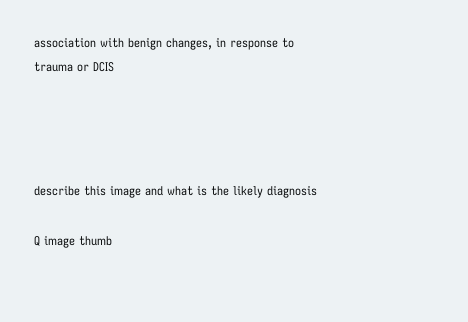association with benign changes, in response to trauma or DCIS




describe this image and what is the likely diagnosis

Q image thumb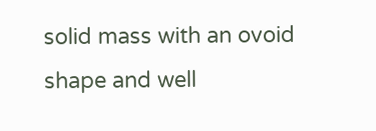solid mass with an ovoid shape and well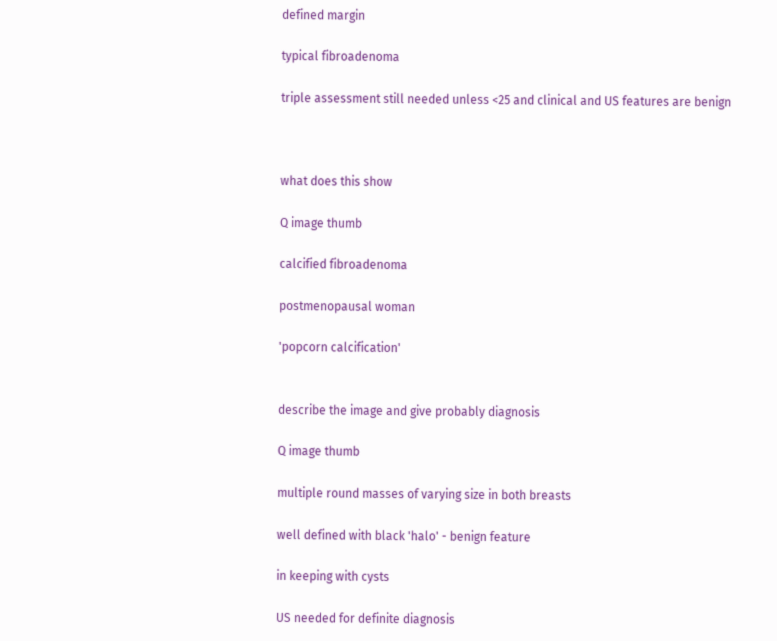defined margin

typical fibroadenoma

triple assessment still needed unless <25 and clinical and US features are benign



what does this show

Q image thumb

calcified fibroadenoma

postmenopausal woman

'popcorn calcification'


describe the image and give probably diagnosis

Q image thumb

multiple round masses of varying size in both breasts

well defined with black 'halo' - benign feature

in keeping with cysts

US needed for definite diagnosis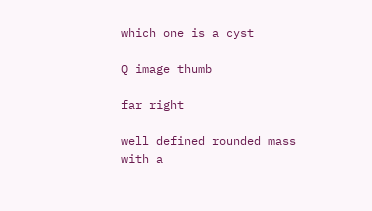which one is a cyst

Q image thumb

far right

well defined rounded mass with a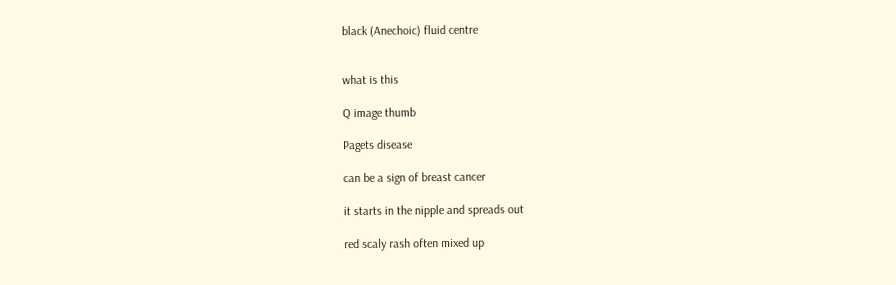black (Anechoic) fluid centre


what is this

Q image thumb

Pagets disease

can be a sign of breast cancer

it starts in the nipple and spreads out

red scaly rash often mixed up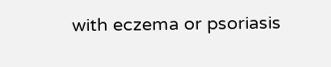with eczema or psoriasis